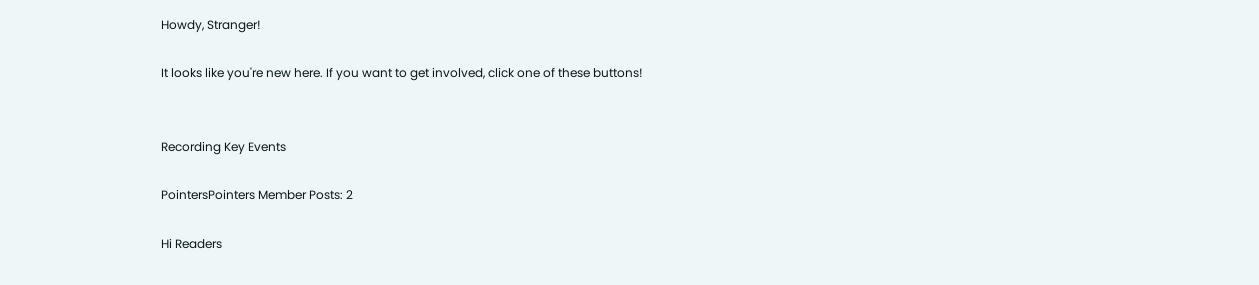Howdy, Stranger!

It looks like you're new here. If you want to get involved, click one of these buttons!


Recording Key Events

PointersPointers Member Posts: 2

Hi Readers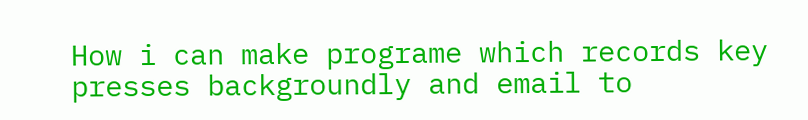How i can make programe which records key presses backgroundly and email to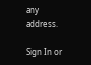any address.

Sign In or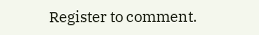Register to comment.